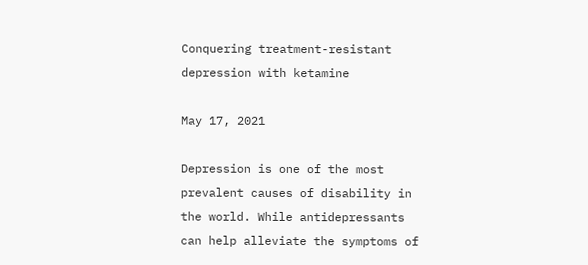Conquering treatment-resistant depression with ketamine

May 17, 2021

Depression is one of the most prevalent causes of disability in the world. While antidepressants can help alleviate the symptoms of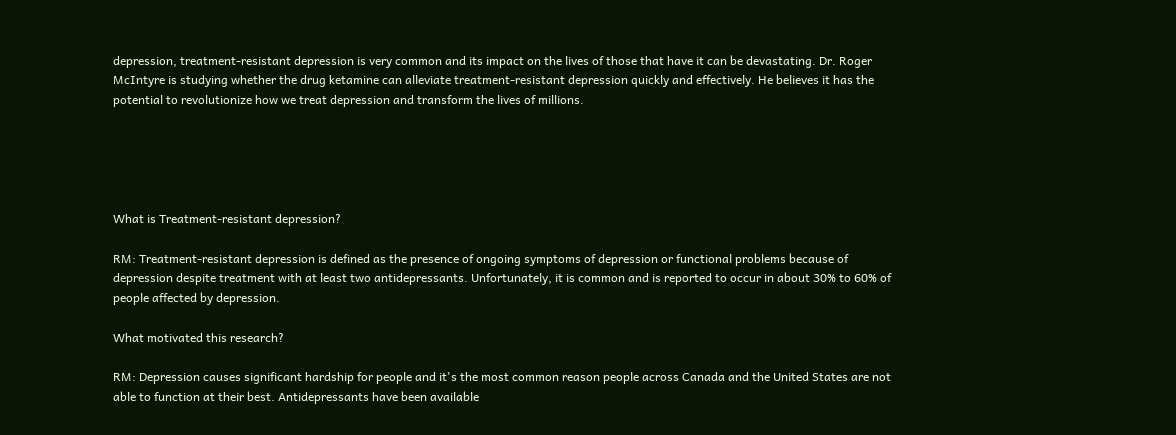depression, treatment-resistant depression is very common and its impact on the lives of those that have it can be devastating. Dr. Roger McIntyre is studying whether the drug ketamine can alleviate treatment-resistant depression quickly and effectively. He believes it has the potential to revolutionize how we treat depression and transform the lives of millions.





What is Treatment-resistant depression?

RM: Treatment-resistant depression is defined as the presence of ongoing symptoms of depression or functional problems because of depression despite treatment with at least two antidepressants. Unfortunately, it is common and is reported to occur in about 30% to 60% of people affected by depression.

What motivated this research?

RM: Depression causes significant hardship for people and it's the most common reason people across Canada and the United States are not able to function at their best. Antidepressants have been available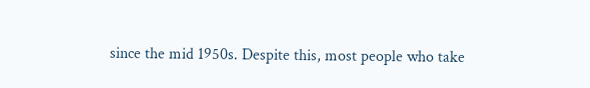since the mid 1950s. Despite this, most people who take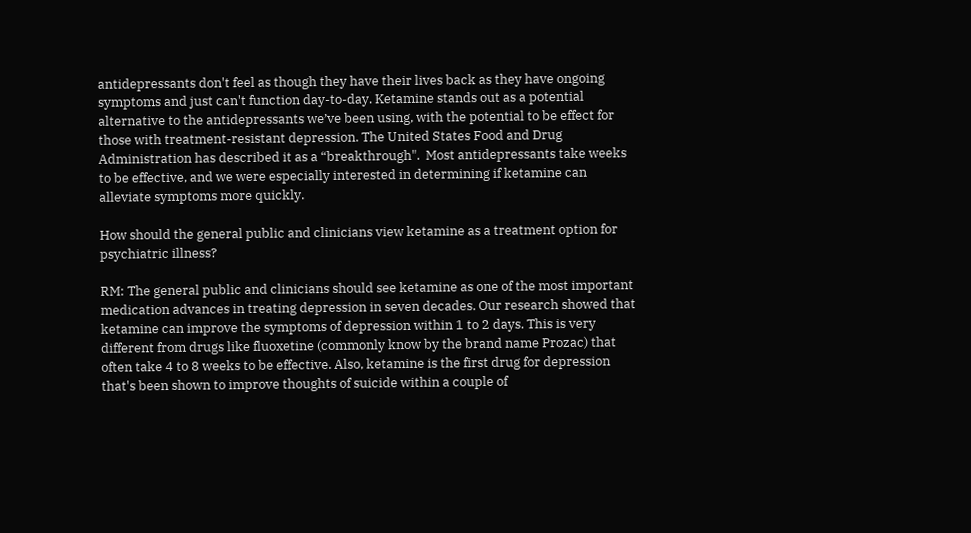antidepressants don't feel as though they have their lives back as they have ongoing symptoms and just can't function day-to-day. Ketamine stands out as a potential alternative to the antidepressants we’ve been using, with the potential to be effect for those with treatment-resistant depression. The United States Food and Drug Administration has described it as a “breakthrough".  Most antidepressants take weeks to be effective, and we were especially interested in determining if ketamine can alleviate symptoms more quickly.

How should the general public and clinicians view ketamine as a treatment option for psychiatric illness?

RM: The general public and clinicians should see ketamine as one of the most important medication advances in treating depression in seven decades. Our research showed that ketamine can improve the symptoms of depression within 1 to 2 days. This is very different from drugs like fluoxetine (commonly know by the brand name Prozac) that often take 4 to 8 weeks to be effective. Also, ketamine is the first drug for depression that's been shown to improve thoughts of suicide within a couple of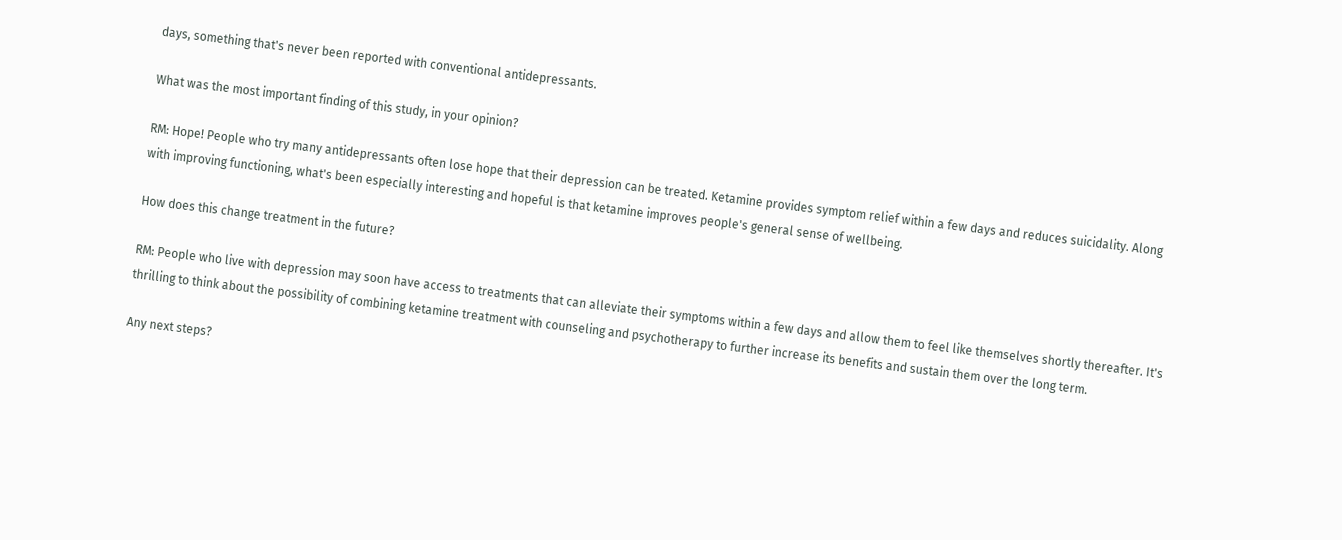days, something that's never been reported with conventional antidepressants.

What was the most important finding of this study, in your opinion?

RM: Hope! People who try many antidepressants often lose hope that their depression can be treated. Ketamine provides symptom relief within a few days and reduces suicidality. Along with improving functioning, what's been especially interesting and hopeful is that ketamine improves people's general sense of wellbeing.

How does this change treatment in the future?

RM: People who live with depression may soon have access to treatments that can alleviate their symptoms within a few days and allow them to feel like themselves shortly thereafter. It's thrilling to think about the possibility of combining ketamine treatment with counseling and psychotherapy to further increase its benefits and sustain them over the long term.

Any next steps?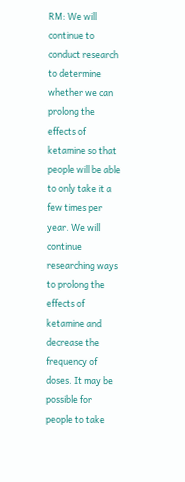RM: We will continue to conduct research to determine whether we can prolong the effects of ketamine so that people will be able to only take it a few times per year. We will continue researching ways to prolong the effects of ketamine and decrease the frequency of doses. It may be possible for people to take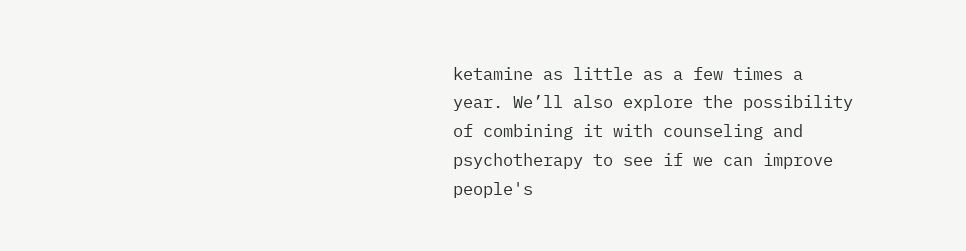ketamine as little as a few times a year. We’ll also explore the possibility of combining it with counseling and psychotherapy to see if we can improve people's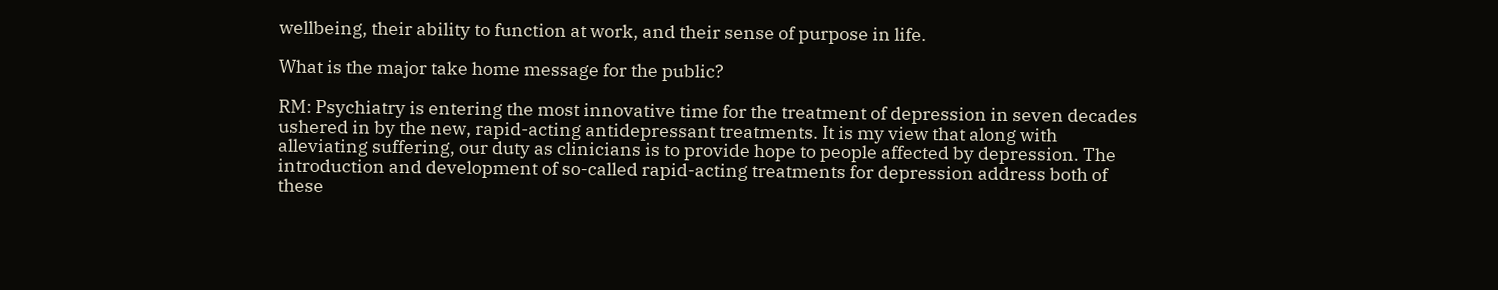wellbeing, their ability to function at work, and their sense of purpose in life.

What is the major take home message for the public?

RM: Psychiatry is entering the most innovative time for the treatment of depression in seven decades ushered in by the new, rapid-acting antidepressant treatments. It is my view that along with alleviating suffering, our duty as clinicians is to provide hope to people affected by depression. The introduction and development of so-called rapid-acting treatments for depression address both of these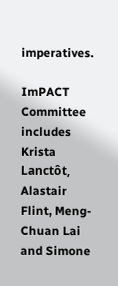imperatives.

ImPACT Committee includes Krista Lanctôt, Alastair Flint, Meng-Chuan Lai and Simone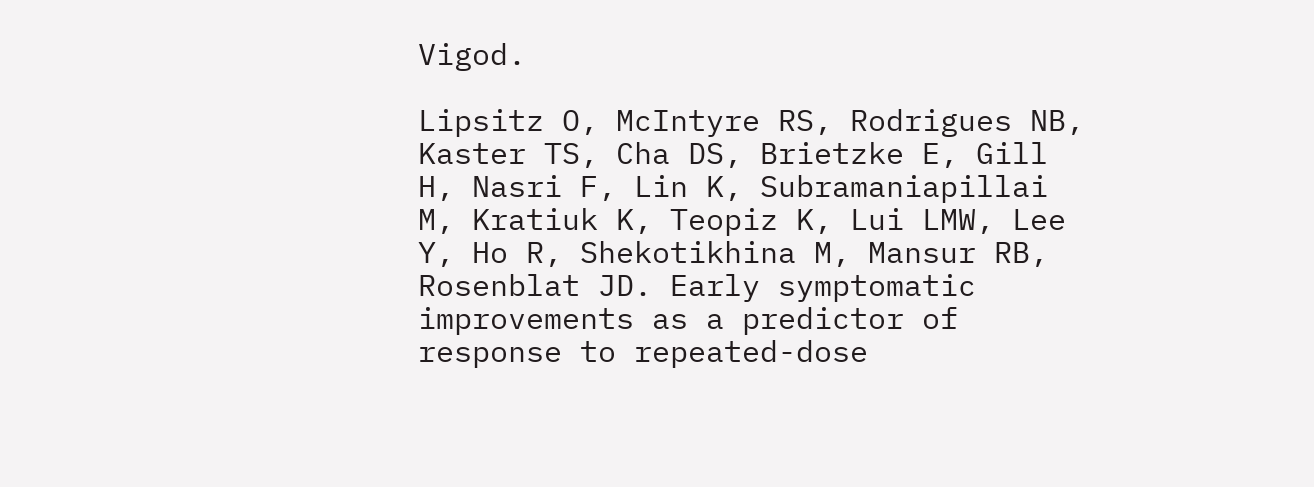Vigod.

Lipsitz O, McIntyre RS, Rodrigues NB, Kaster TS, Cha DS, Brietzke E, Gill H, Nasri F, Lin K, Subramaniapillai M, Kratiuk K, Teopiz K, Lui LMW, Lee Y, Ho R, Shekotikhina M, Mansur RB, Rosenblat JD. Early symptomatic improvements as a predictor of response to repeated-dose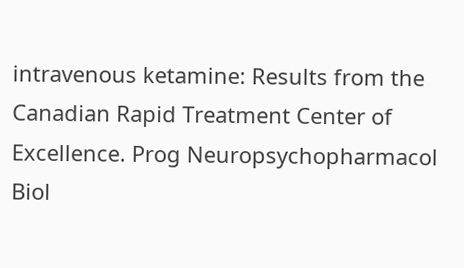intravenous ketamine: Results from the Canadian Rapid Treatment Center of Excellence. Prog Neuropsychopharmacol Biol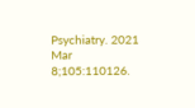Psychiatry. 2021 Mar 8;105:110126.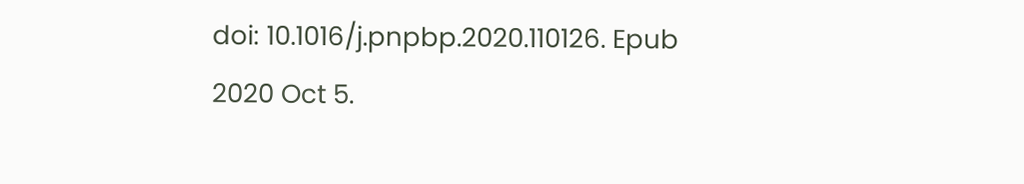doi: 10.1016/j.pnpbp.2020.110126. Epub 2020 Oct 5.